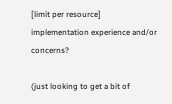[limit per resource] implementation experience and/or concerns?

(just looking to get a bit of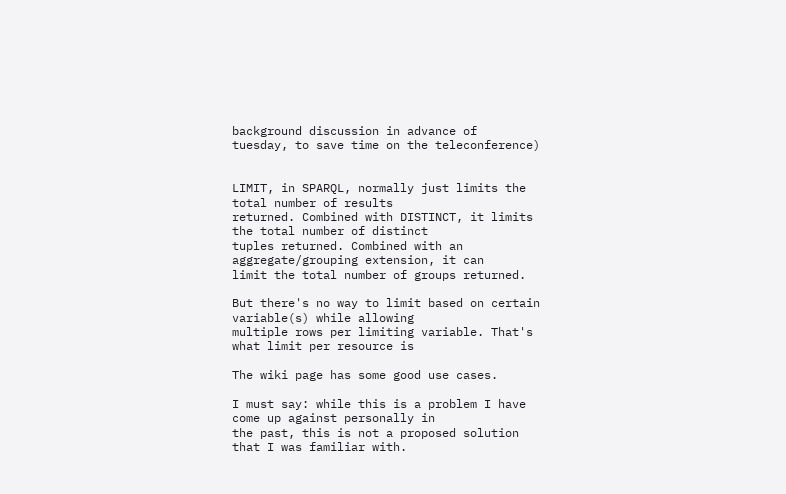background discussion in advance of
tuesday, to save time on the teleconference)


LIMIT, in SPARQL, normally just limits the total number of results
returned. Combined with DISTINCT, it limits the total number of distinct
tuples returned. Combined with an aggregate/grouping extension, it can
limit the total number of groups returned.

But there's no way to limit based on certain variable(s) while allowing
multiple rows per limiting variable. That's what limit per resource is

The wiki page has some good use cases.

I must say: while this is a problem I have come up against personally in
the past, this is not a proposed solution that I was familiar with.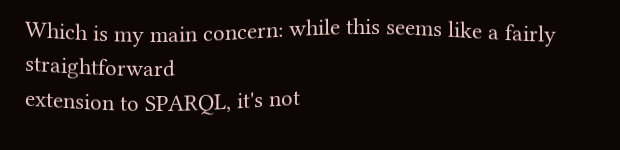Which is my main concern: while this seems like a fairly straightforward
extension to SPARQL, it's not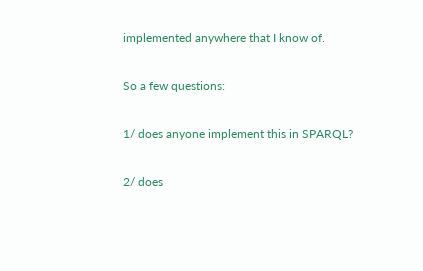implemented anywhere that I know of.

So a few questions:

1/ does anyone implement this in SPARQL?

2/ does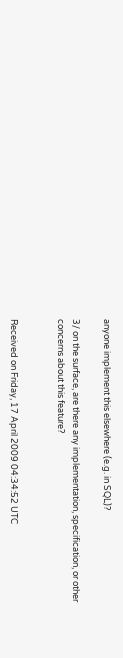anyone implement this elsewhere (e.g. in SQL)?

3/ on the surface, are there any implementation, specification, or other
concerns about this feature?


Received on Friday, 17 April 2009 04:34:52 UTC